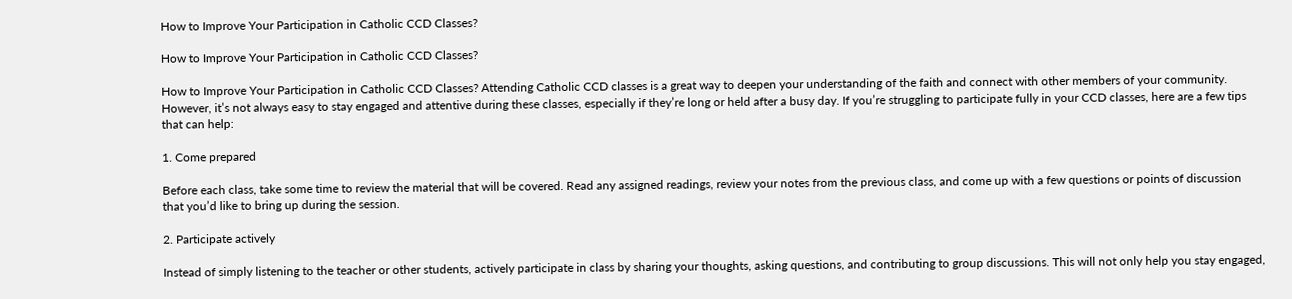How to Improve Your Participation in Catholic CCD Classes?

How to Improve Your Participation in Catholic CCD Classes?

How to Improve Your Participation in Catholic CCD Classes? Attending Catholic CCD classes is a great way to deepen your understanding of the faith and connect with other members of your community. However, it’s not always easy to stay engaged and attentive during these classes, especially if they’re long or held after a busy day. If you’re struggling to participate fully in your CCD classes, here are a few tips that can help:

1. Come prepared

Before each class, take some time to review the material that will be covered. Read any assigned readings, review your notes from the previous class, and come up with a few questions or points of discussion that you’d like to bring up during the session.

2. Participate actively

Instead of simply listening to the teacher or other students, actively participate in class by sharing your thoughts, asking questions, and contributing to group discussions. This will not only help you stay engaged,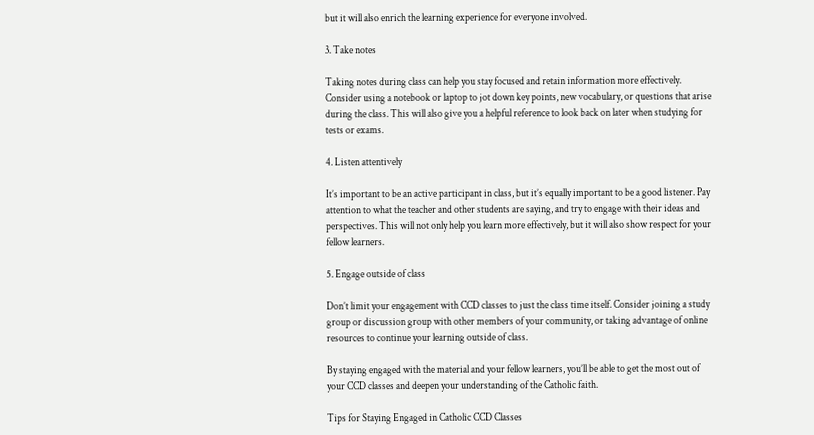but it will also enrich the learning experience for everyone involved.

3. Take notes

Taking notes during class can help you stay focused and retain information more effectively. Consider using a notebook or laptop to jot down key points, new vocabulary, or questions that arise during the class. This will also give you a helpful reference to look back on later when studying for tests or exams.

4. Listen attentively

It’s important to be an active participant in class, but it’s equally important to be a good listener. Pay attention to what the teacher and other students are saying, and try to engage with their ideas and perspectives. This will not only help you learn more effectively, but it will also show respect for your fellow learners.

5. Engage outside of class

Don’t limit your engagement with CCD classes to just the class time itself. Consider joining a study group or discussion group with other members of your community, or taking advantage of online resources to continue your learning outside of class.

By staying engaged with the material and your fellow learners, you’ll be able to get the most out of your CCD classes and deepen your understanding of the Catholic faith.

Tips for Staying Engaged in Catholic CCD Classes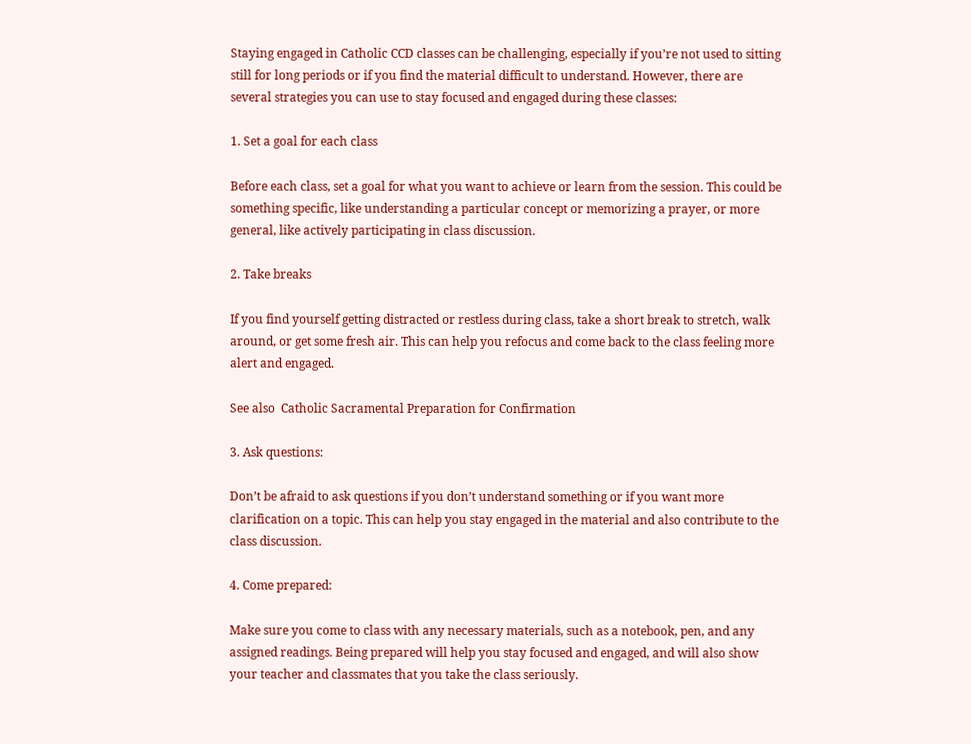Staying engaged in Catholic CCD classes can be challenging, especially if you’re not used to sitting still for long periods or if you find the material difficult to understand. However, there are several strategies you can use to stay focused and engaged during these classes:

1. Set a goal for each class

Before each class, set a goal for what you want to achieve or learn from the session. This could be something specific, like understanding a particular concept or memorizing a prayer, or more general, like actively participating in class discussion.

2. Take breaks

If you find yourself getting distracted or restless during class, take a short break to stretch, walk around, or get some fresh air. This can help you refocus and come back to the class feeling more alert and engaged.

See also  Catholic Sacramental Preparation for Confirmation

3. Ask questions:

Don’t be afraid to ask questions if you don’t understand something or if you want more clarification on a topic. This can help you stay engaged in the material and also contribute to the class discussion.

4. Come prepared:

Make sure you come to class with any necessary materials, such as a notebook, pen, and any assigned readings. Being prepared will help you stay focused and engaged, and will also show your teacher and classmates that you take the class seriously.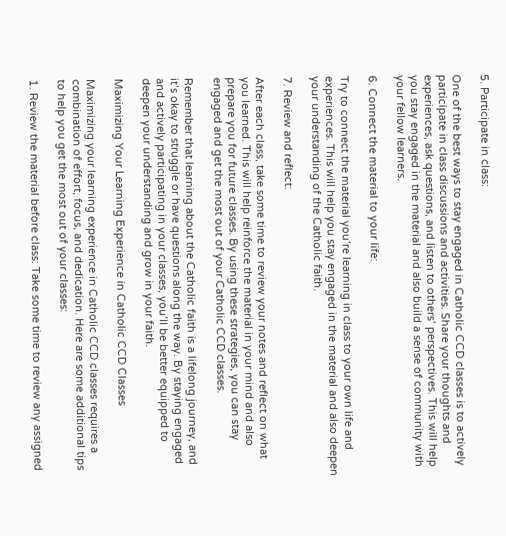5. Participate in class:

One of the best ways to stay engaged in Catholic CCD classes is to actively participate in class discussions and activities. Share your thoughts and experiences, ask questions, and listen to others’ perspectives. This will help you stay engaged in the material and also build a sense of community with your fellow learners.

6. Connect the material to your life:

Try to connect the material you’re learning in class to your own life and experiences. This will help you stay engaged in the material and also deepen your understanding of the Catholic faith.

7. Review and reflect:

After each class, take some time to review your notes and reflect on what you learned. This will help reinforce the material in your mind and also prepare you for future classes. By using these strategies, you can stay engaged and get the most out of your Catholic CCD classes.

Remember that learning about the Catholic faith is a lifelong journey, and it’s okay to struggle or have questions along the way. By staying engaged and actively participating in your classes, you’ll be better equipped to deepen your understanding and grow in your faith.

Maximizing Your Learning Experience in Catholic CCD Classes

Maximizing your learning experience in Catholic CCD classes requires a combination of effort, focus, and dedication. Here are some additional tips to help you get the most out of your classes:

1. Review the material before class: Take some time to review any assigned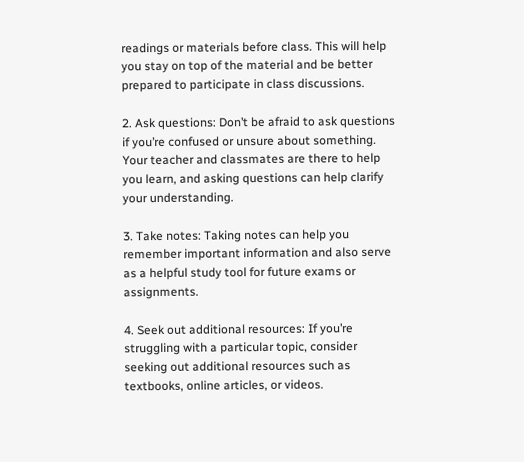readings or materials before class. This will help you stay on top of the material and be better prepared to participate in class discussions.

2. Ask questions: Don’t be afraid to ask questions if you’re confused or unsure about something. Your teacher and classmates are there to help you learn, and asking questions can help clarify your understanding.

3. Take notes: Taking notes can help you remember important information and also serve as a helpful study tool for future exams or assignments.

4. Seek out additional resources: If you’re struggling with a particular topic, consider seeking out additional resources such as textbooks, online articles, or videos.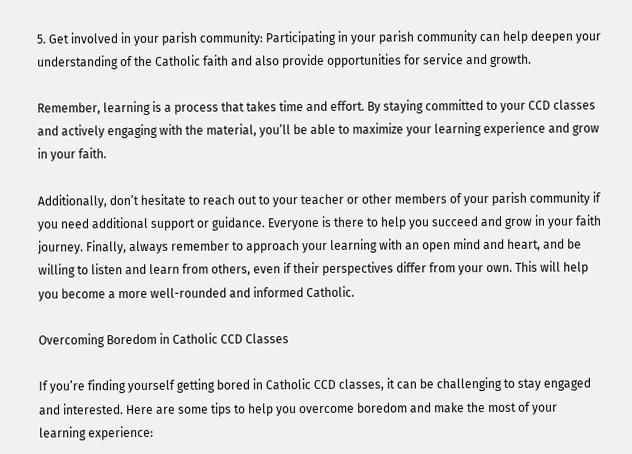5. Get involved in your parish community: Participating in your parish community can help deepen your understanding of the Catholic faith and also provide opportunities for service and growth.

Remember, learning is a process that takes time and effort. By staying committed to your CCD classes and actively engaging with the material, you’ll be able to maximize your learning experience and grow in your faith.

Additionally, don’t hesitate to reach out to your teacher or other members of your parish community if you need additional support or guidance. Everyone is there to help you succeed and grow in your faith journey. Finally, always remember to approach your learning with an open mind and heart, and be willing to listen and learn from others, even if their perspectives differ from your own. This will help you become a more well-rounded and informed Catholic.

Overcoming Boredom in Catholic CCD Classes

If you’re finding yourself getting bored in Catholic CCD classes, it can be challenging to stay engaged and interested. Here are some tips to help you overcome boredom and make the most of your learning experience: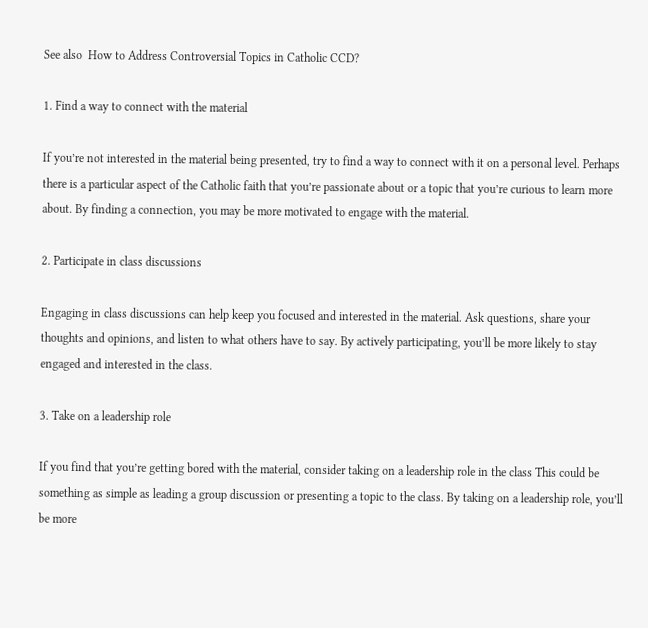See also  How to Address Controversial Topics in Catholic CCD?

1. Find a way to connect with the material

If you’re not interested in the material being presented, try to find a way to connect with it on a personal level. Perhaps there is a particular aspect of the Catholic faith that you’re passionate about or a topic that you’re curious to learn more about. By finding a connection, you may be more motivated to engage with the material.

2. Participate in class discussions

Engaging in class discussions can help keep you focused and interested in the material. Ask questions, share your thoughts and opinions, and listen to what others have to say. By actively participating, you’ll be more likely to stay engaged and interested in the class.

3. Take on a leadership role

If you find that you’re getting bored with the material, consider taking on a leadership role in the class This could be something as simple as leading a group discussion or presenting a topic to the class. By taking on a leadership role, you’ll be more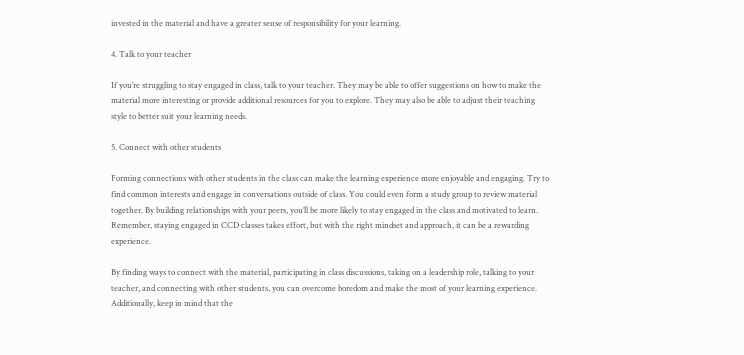invested in the material and have a greater sense of responsibility for your learning.

4. Talk to your teacher

If you’re struggling to stay engaged in class, talk to your teacher. They may be able to offer suggestions on how to make the material more interesting or provide additional resources for you to explore. They may also be able to adjust their teaching style to better suit your learning needs.

5. Connect with other students

Forming connections with other students in the class can make the learning experience more enjoyable and engaging. Try to find common interests and engage in conversations outside of class. You could even form a study group to review material together. By building relationships with your peers, you’ll be more likely to stay engaged in the class and motivated to learn. Remember, staying engaged in CCD classes takes effort, but with the right mindset and approach, it can be a rewarding experience.

By finding ways to connect with the material, participating in class discussions, taking on a leadership role, talking to your teacher, and connecting with other students, you can overcome boredom and make the most of your learning experience. Additionally, keep in mind that the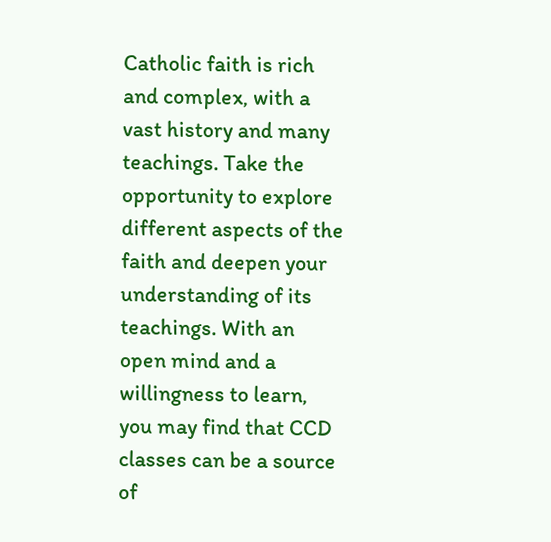Catholic faith is rich and complex, with a vast history and many teachings. Take the opportunity to explore different aspects of the faith and deepen your understanding of its teachings. With an open mind and a willingness to learn, you may find that CCD classes can be a source of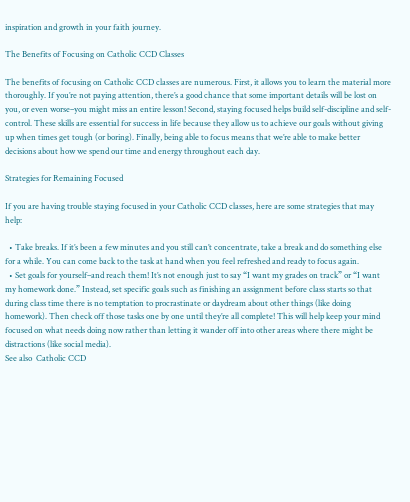inspiration and growth in your faith journey.

The Benefits of Focusing on Catholic CCD Classes

The benefits of focusing on Catholic CCD classes are numerous. First, it allows you to learn the material more thoroughly. If you’re not paying attention, there’s a good chance that some important details will be lost on you, or even worse–you might miss an entire lesson! Second, staying focused helps build self-discipline and self-control. These skills are essential for success in life because they allow us to achieve our goals without giving up when times get tough (or boring). Finally, being able to focus means that we’re able to make better decisions about how we spend our time and energy throughout each day.

Strategies for Remaining Focused

If you are having trouble staying focused in your Catholic CCD classes, here are some strategies that may help:

  • Take breaks. If it’s been a few minutes and you still can’t concentrate, take a break and do something else for a while. You can come back to the task at hand when you feel refreshed and ready to focus again.
  • Set goals for yourself–and reach them! It’s not enough just to say “I want my grades on track” or “I want my homework done.” Instead, set specific goals such as finishing an assignment before class starts so that during class time there is no temptation to procrastinate or daydream about other things (like doing homework). Then check off those tasks one by one until they’re all complete! This will help keep your mind focused on what needs doing now rather than letting it wander off into other areas where there might be distractions (like social media).
See also  Catholic CCD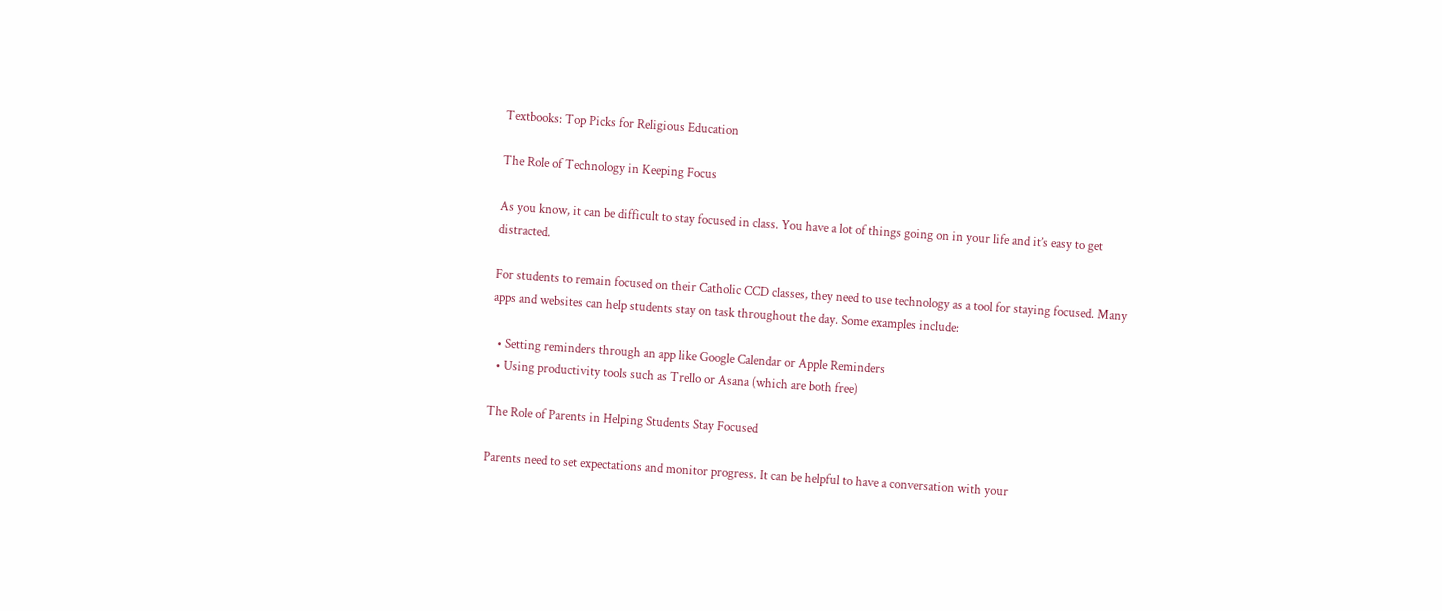Textbooks: Top Picks for Religious Education

The Role of Technology in Keeping Focus

As you know, it can be difficult to stay focused in class. You have a lot of things going on in your life and it’s easy to get distracted.

For students to remain focused on their Catholic CCD classes, they need to use technology as a tool for staying focused. Many apps and websites can help students stay on task throughout the day. Some examples include:

  • Setting reminders through an app like Google Calendar or Apple Reminders
  • Using productivity tools such as Trello or Asana (which are both free)

The Role of Parents in Helping Students Stay Focused

Parents need to set expectations and monitor progress. It can be helpful to have a conversation with your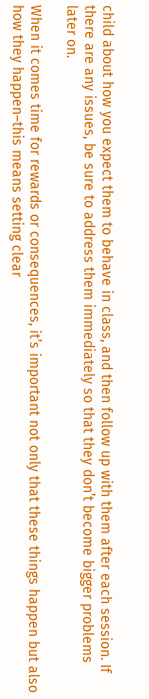child about how you expect them to behave in class, and then follow up with them after each session. If there are any issues, be sure to address them immediately so that they don’t become bigger problems later on.

When it comes time for rewards or consequences, it’s important not only that these things happen but also how they happen–this means setting clear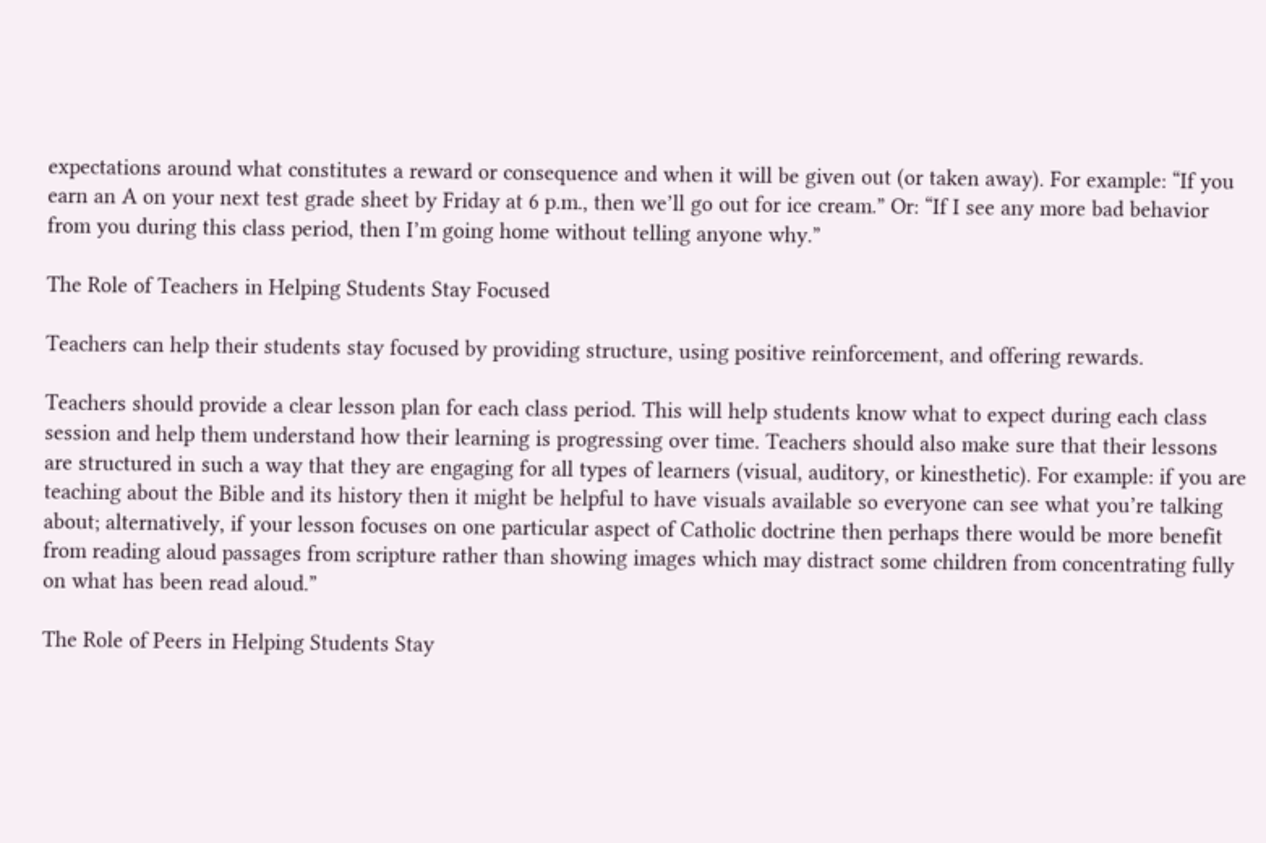expectations around what constitutes a reward or consequence and when it will be given out (or taken away). For example: “If you earn an A on your next test grade sheet by Friday at 6 p.m., then we’ll go out for ice cream.” Or: “If I see any more bad behavior from you during this class period, then I’m going home without telling anyone why.”

The Role of Teachers in Helping Students Stay Focused

Teachers can help their students stay focused by providing structure, using positive reinforcement, and offering rewards.

Teachers should provide a clear lesson plan for each class period. This will help students know what to expect during each class session and help them understand how their learning is progressing over time. Teachers should also make sure that their lessons are structured in such a way that they are engaging for all types of learners (visual, auditory, or kinesthetic). For example: if you are teaching about the Bible and its history then it might be helpful to have visuals available so everyone can see what you’re talking about; alternatively, if your lesson focuses on one particular aspect of Catholic doctrine then perhaps there would be more benefit from reading aloud passages from scripture rather than showing images which may distract some children from concentrating fully on what has been read aloud.”

The Role of Peers in Helping Students Stay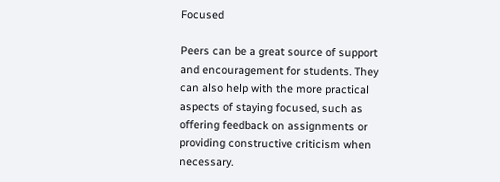Focused

Peers can be a great source of support and encouragement for students. They can also help with the more practical aspects of staying focused, such as offering feedback on assignments or providing constructive criticism when necessary.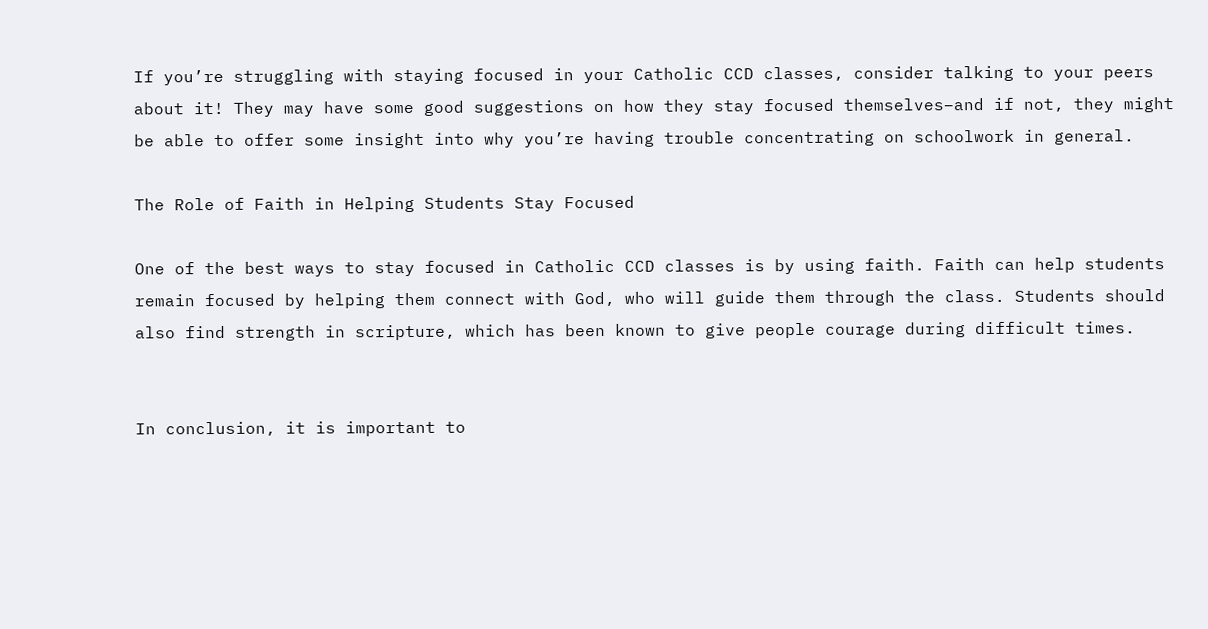If you’re struggling with staying focused in your Catholic CCD classes, consider talking to your peers about it! They may have some good suggestions on how they stay focused themselves–and if not, they might be able to offer some insight into why you’re having trouble concentrating on schoolwork in general.

The Role of Faith in Helping Students Stay Focused

One of the best ways to stay focused in Catholic CCD classes is by using faith. Faith can help students remain focused by helping them connect with God, who will guide them through the class. Students should also find strength in scripture, which has been known to give people courage during difficult times.


In conclusion, it is important to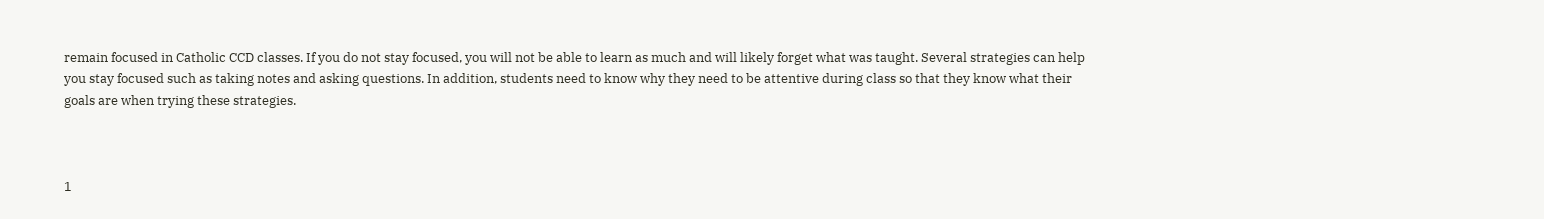remain focused in Catholic CCD classes. If you do not stay focused, you will not be able to learn as much and will likely forget what was taught. Several strategies can help you stay focused such as taking notes and asking questions. In addition, students need to know why they need to be attentive during class so that they know what their goals are when trying these strategies.



1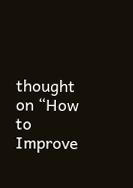thought on “How to Improve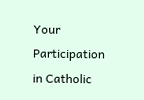Your Participation in Catholic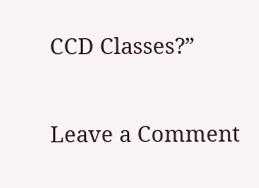CCD Classes?”

Leave a Comment